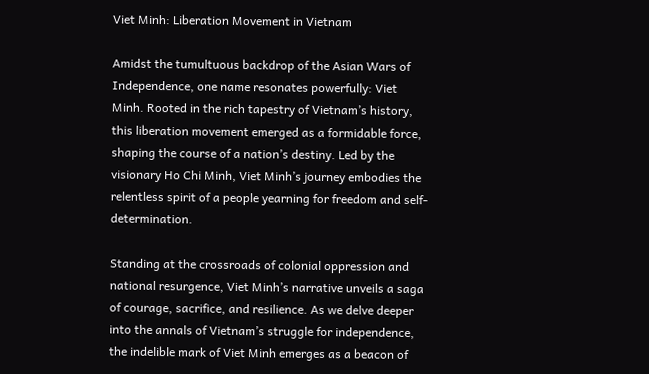Viet Minh: Liberation Movement in Vietnam

Amidst the tumultuous backdrop of the Asian Wars of Independence, one name resonates powerfully: Viet Minh. Rooted in the rich tapestry of Vietnam’s history, this liberation movement emerged as a formidable force, shaping the course of a nation’s destiny. Led by the visionary Ho Chi Minh, Viet Minh’s journey embodies the relentless spirit of a people yearning for freedom and self-determination.

Standing at the crossroads of colonial oppression and national resurgence, Viet Minh’s narrative unveils a saga of courage, sacrifice, and resilience. As we delve deeper into the annals of Vietnam’s struggle for independence, the indelible mark of Viet Minh emerges as a beacon of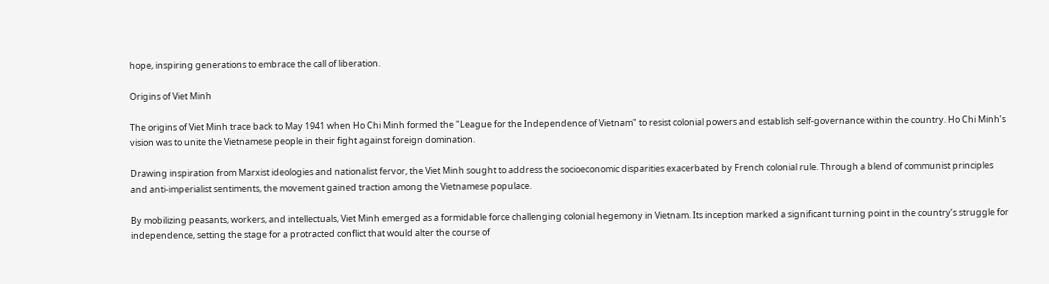hope, inspiring generations to embrace the call of liberation.

Origins of Viet Minh

The origins of Viet Minh trace back to May 1941 when Ho Chi Minh formed the "League for the Independence of Vietnam" to resist colonial powers and establish self-governance within the country. Ho Chi Minh’s vision was to unite the Vietnamese people in their fight against foreign domination.

Drawing inspiration from Marxist ideologies and nationalist fervor, the Viet Minh sought to address the socioeconomic disparities exacerbated by French colonial rule. Through a blend of communist principles and anti-imperialist sentiments, the movement gained traction among the Vietnamese populace.

By mobilizing peasants, workers, and intellectuals, Viet Minh emerged as a formidable force challenging colonial hegemony in Vietnam. Its inception marked a significant turning point in the country’s struggle for independence, setting the stage for a protracted conflict that would alter the course of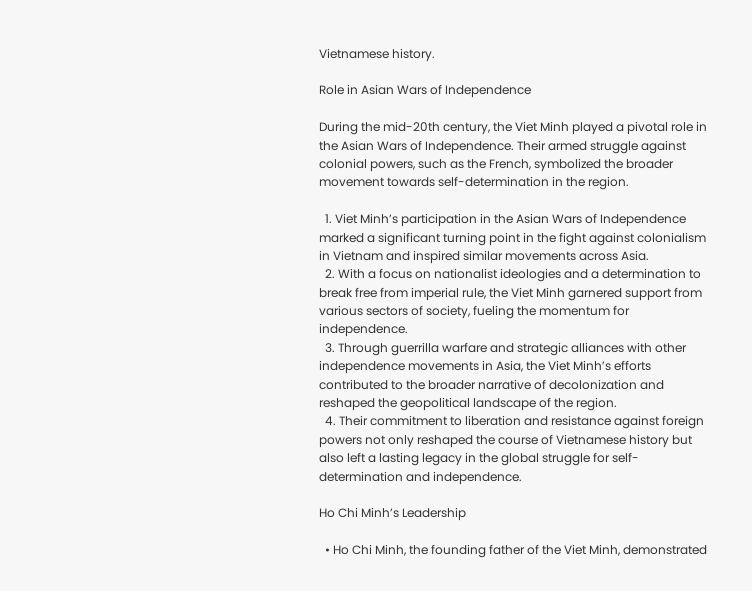Vietnamese history.

Role in Asian Wars of Independence

During the mid-20th century, the Viet Minh played a pivotal role in the Asian Wars of Independence. Their armed struggle against colonial powers, such as the French, symbolized the broader movement towards self-determination in the region.

  1. Viet Minh’s participation in the Asian Wars of Independence marked a significant turning point in the fight against colonialism in Vietnam and inspired similar movements across Asia.
  2. With a focus on nationalist ideologies and a determination to break free from imperial rule, the Viet Minh garnered support from various sectors of society, fueling the momentum for independence.
  3. Through guerrilla warfare and strategic alliances with other independence movements in Asia, the Viet Minh’s efforts contributed to the broader narrative of decolonization and reshaped the geopolitical landscape of the region.
  4. Their commitment to liberation and resistance against foreign powers not only reshaped the course of Vietnamese history but also left a lasting legacy in the global struggle for self-determination and independence.

Ho Chi Minh’s Leadership

  • Ho Chi Minh, the founding father of the Viet Minh, demonstrated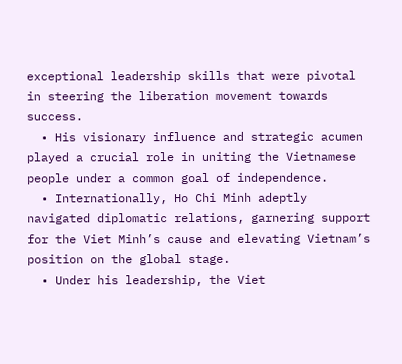exceptional leadership skills that were pivotal in steering the liberation movement towards success.
  • His visionary influence and strategic acumen played a crucial role in uniting the Vietnamese people under a common goal of independence.
  • Internationally, Ho Chi Minh adeptly navigated diplomatic relations, garnering support for the Viet Minh’s cause and elevating Vietnam’s position on the global stage.
  • Under his leadership, the Viet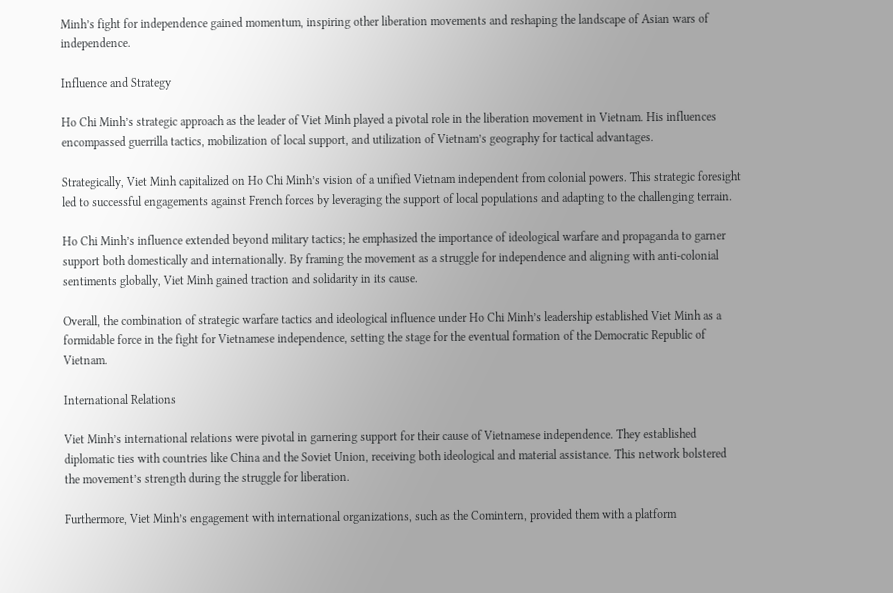Minh’s fight for independence gained momentum, inspiring other liberation movements and reshaping the landscape of Asian wars of independence.

Influence and Strategy

Ho Chi Minh’s strategic approach as the leader of Viet Minh played a pivotal role in the liberation movement in Vietnam. His influences encompassed guerrilla tactics, mobilization of local support, and utilization of Vietnam’s geography for tactical advantages.

Strategically, Viet Minh capitalized on Ho Chi Minh’s vision of a unified Vietnam independent from colonial powers. This strategic foresight led to successful engagements against French forces by leveraging the support of local populations and adapting to the challenging terrain.

Ho Chi Minh’s influence extended beyond military tactics; he emphasized the importance of ideological warfare and propaganda to garner support both domestically and internationally. By framing the movement as a struggle for independence and aligning with anti-colonial sentiments globally, Viet Minh gained traction and solidarity in its cause.

Overall, the combination of strategic warfare tactics and ideological influence under Ho Chi Minh’s leadership established Viet Minh as a formidable force in the fight for Vietnamese independence, setting the stage for the eventual formation of the Democratic Republic of Vietnam.

International Relations

Viet Minh’s international relations were pivotal in garnering support for their cause of Vietnamese independence. They established diplomatic ties with countries like China and the Soviet Union, receiving both ideological and material assistance. This network bolstered the movement’s strength during the struggle for liberation.

Furthermore, Viet Minh’s engagement with international organizations, such as the Comintern, provided them with a platform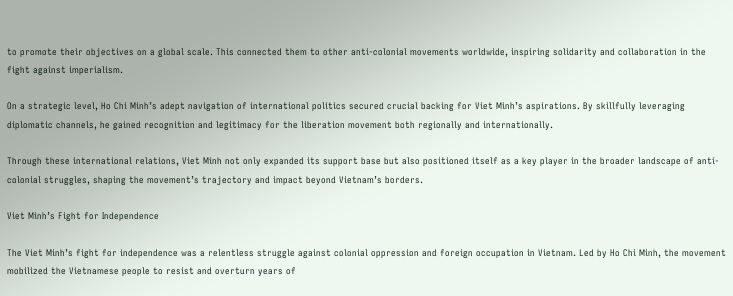to promote their objectives on a global scale. This connected them to other anti-colonial movements worldwide, inspiring solidarity and collaboration in the fight against imperialism.

On a strategic level, Ho Chi Minh’s adept navigation of international politics secured crucial backing for Viet Minh’s aspirations. By skillfully leveraging diplomatic channels, he gained recognition and legitimacy for the liberation movement both regionally and internationally.

Through these international relations, Viet Minh not only expanded its support base but also positioned itself as a key player in the broader landscape of anti-colonial struggles, shaping the movement’s trajectory and impact beyond Vietnam’s borders.

Viet Minh’s Fight for Independence

The Viet Minh’s fight for independence was a relentless struggle against colonial oppression and foreign occupation in Vietnam. Led by Ho Chi Minh, the movement mobilized the Vietnamese people to resist and overturn years of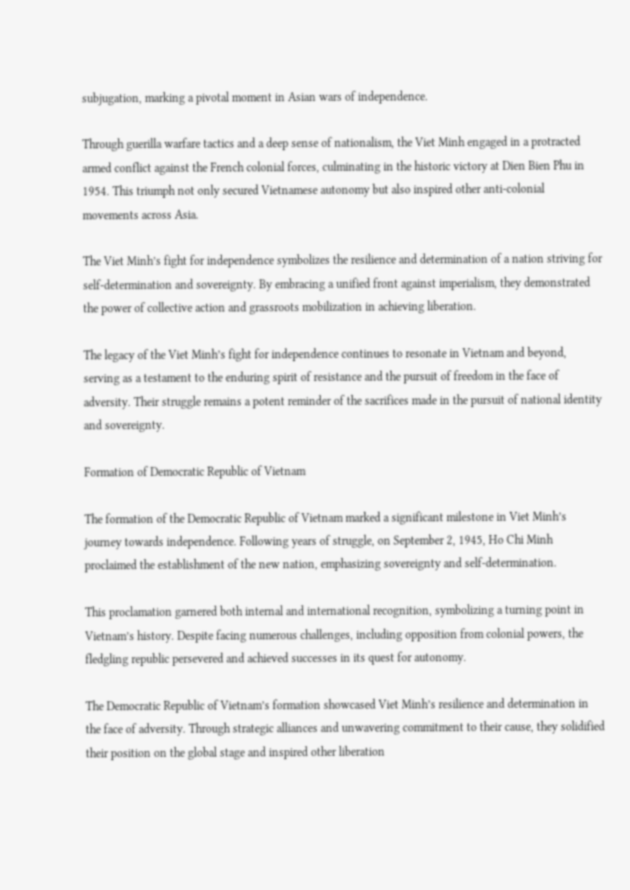subjugation, marking a pivotal moment in Asian wars of independence.

Through guerilla warfare tactics and a deep sense of nationalism, the Viet Minh engaged in a protracted armed conflict against the French colonial forces, culminating in the historic victory at Dien Bien Phu in 1954. This triumph not only secured Vietnamese autonomy but also inspired other anti-colonial movements across Asia.

The Viet Minh’s fight for independence symbolizes the resilience and determination of a nation striving for self-determination and sovereignty. By embracing a unified front against imperialism, they demonstrated the power of collective action and grassroots mobilization in achieving liberation.

The legacy of the Viet Minh’s fight for independence continues to resonate in Vietnam and beyond, serving as a testament to the enduring spirit of resistance and the pursuit of freedom in the face of adversity. Their struggle remains a potent reminder of the sacrifices made in the pursuit of national identity and sovereignty.

Formation of Democratic Republic of Vietnam

The formation of the Democratic Republic of Vietnam marked a significant milestone in Viet Minh’s journey towards independence. Following years of struggle, on September 2, 1945, Ho Chi Minh proclaimed the establishment of the new nation, emphasizing sovereignty and self-determination.

This proclamation garnered both internal and international recognition, symbolizing a turning point in Vietnam’s history. Despite facing numerous challenges, including opposition from colonial powers, the fledgling republic persevered and achieved successes in its quest for autonomy.

The Democratic Republic of Vietnam’s formation showcased Viet Minh’s resilience and determination in the face of adversity. Through strategic alliances and unwavering commitment to their cause, they solidified their position on the global stage and inspired other liberation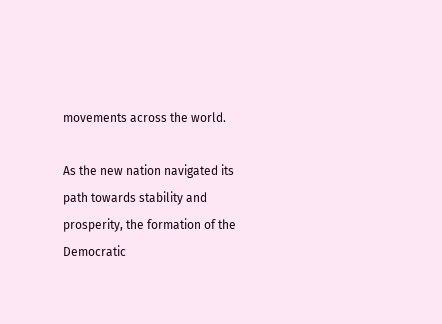movements across the world.

As the new nation navigated its path towards stability and prosperity, the formation of the Democratic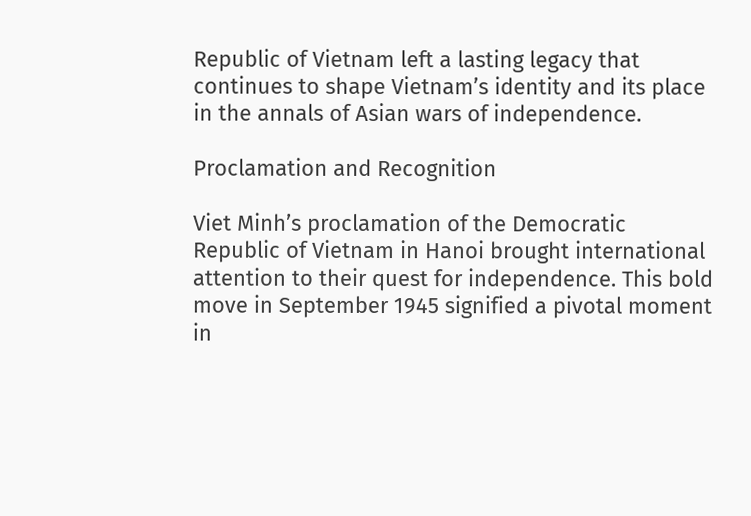Republic of Vietnam left a lasting legacy that continues to shape Vietnam’s identity and its place in the annals of Asian wars of independence.

Proclamation and Recognition

Viet Minh’s proclamation of the Democratic Republic of Vietnam in Hanoi brought international attention to their quest for independence. This bold move in September 1945 signified a pivotal moment in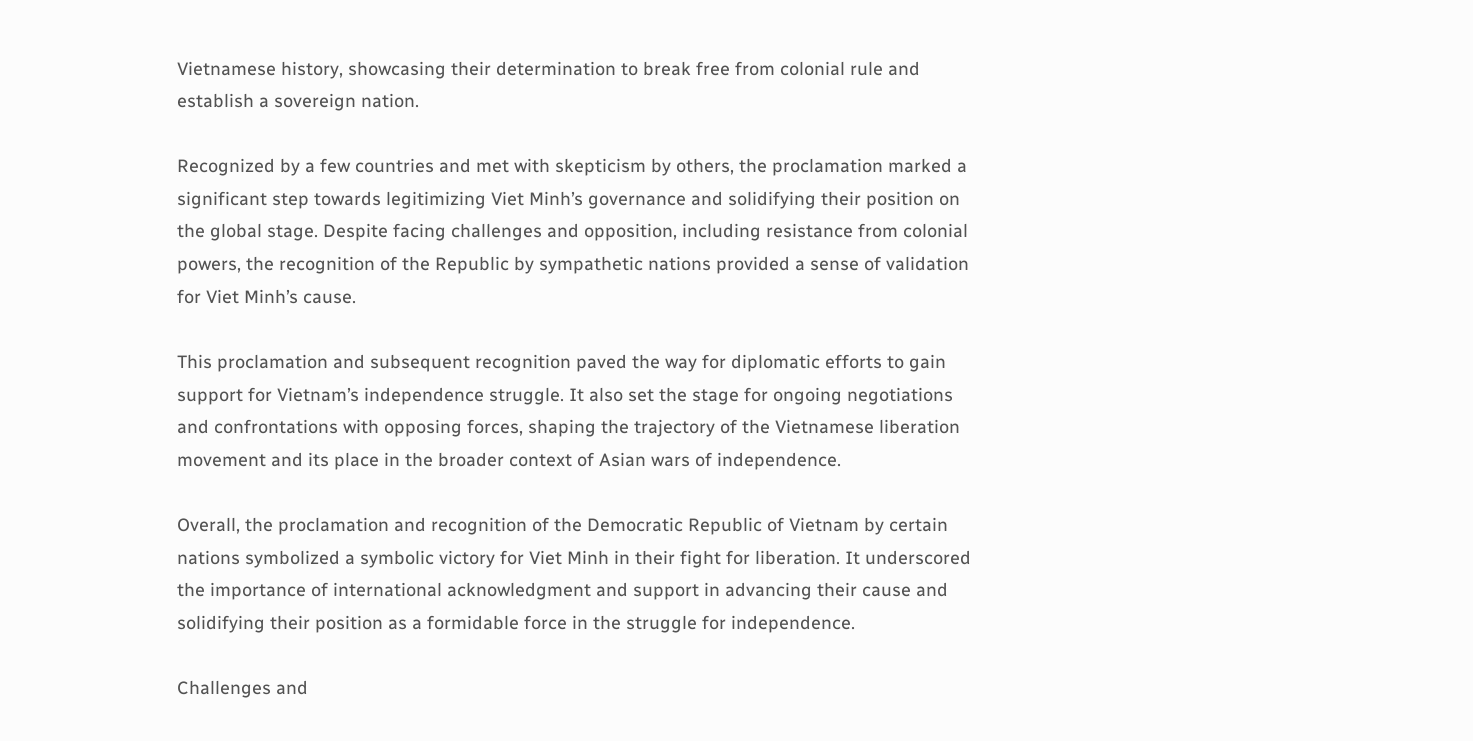Vietnamese history, showcasing their determination to break free from colonial rule and establish a sovereign nation.

Recognized by a few countries and met with skepticism by others, the proclamation marked a significant step towards legitimizing Viet Minh’s governance and solidifying their position on the global stage. Despite facing challenges and opposition, including resistance from colonial powers, the recognition of the Republic by sympathetic nations provided a sense of validation for Viet Minh’s cause.

This proclamation and subsequent recognition paved the way for diplomatic efforts to gain support for Vietnam’s independence struggle. It also set the stage for ongoing negotiations and confrontations with opposing forces, shaping the trajectory of the Vietnamese liberation movement and its place in the broader context of Asian wars of independence.

Overall, the proclamation and recognition of the Democratic Republic of Vietnam by certain nations symbolized a symbolic victory for Viet Minh in their fight for liberation. It underscored the importance of international acknowledgment and support in advancing their cause and solidifying their position as a formidable force in the struggle for independence.

Challenges and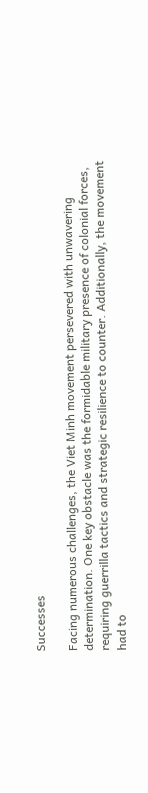Successes

Facing numerous challenges, the Viet Minh movement persevered with unwavering determination. One key obstacle was the formidable military presence of colonial forces, requiring guerrilla tactics and strategic resilience to counter. Additionally, the movement had to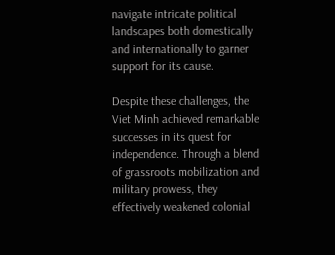navigate intricate political landscapes both domestically and internationally to garner support for its cause.

Despite these challenges, the Viet Minh achieved remarkable successes in its quest for independence. Through a blend of grassroots mobilization and military prowess, they effectively weakened colonial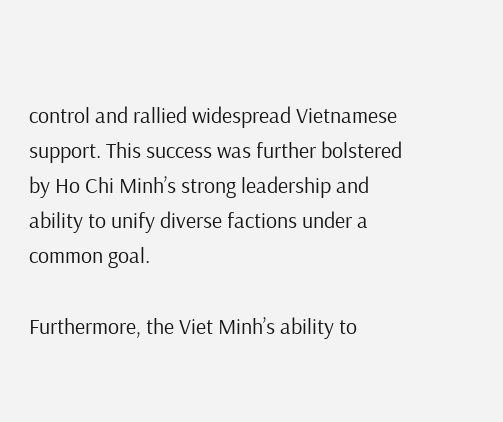control and rallied widespread Vietnamese support. This success was further bolstered by Ho Chi Minh’s strong leadership and ability to unify diverse factions under a common goal.

Furthermore, the Viet Minh’s ability to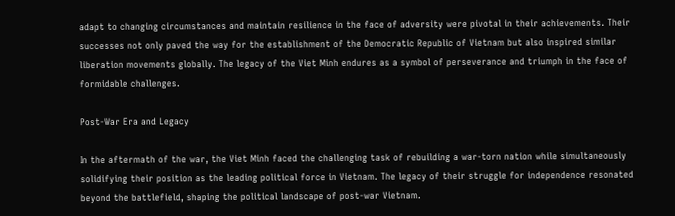adapt to changing circumstances and maintain resilience in the face of adversity were pivotal in their achievements. Their successes not only paved the way for the establishment of the Democratic Republic of Vietnam but also inspired similar liberation movements globally. The legacy of the Viet Minh endures as a symbol of perseverance and triumph in the face of formidable challenges.

Post-War Era and Legacy

In the aftermath of the war, the Viet Minh faced the challenging task of rebuilding a war-torn nation while simultaneously solidifying their position as the leading political force in Vietnam. The legacy of their struggle for independence resonated beyond the battlefield, shaping the political landscape of post-war Vietnam.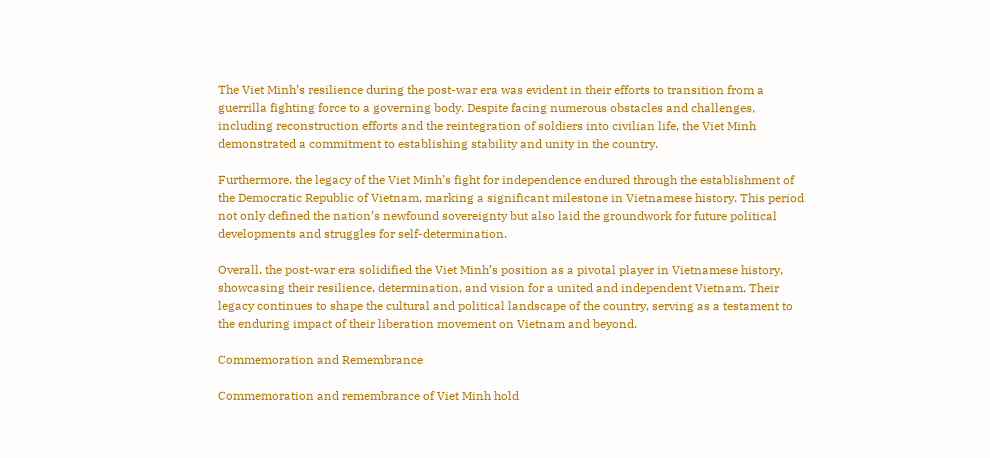The Viet Minh’s resilience during the post-war era was evident in their efforts to transition from a guerrilla fighting force to a governing body. Despite facing numerous obstacles and challenges, including reconstruction efforts and the reintegration of soldiers into civilian life, the Viet Minh demonstrated a commitment to establishing stability and unity in the country.

Furthermore, the legacy of the Viet Minh’s fight for independence endured through the establishment of the Democratic Republic of Vietnam, marking a significant milestone in Vietnamese history. This period not only defined the nation’s newfound sovereignty but also laid the groundwork for future political developments and struggles for self-determination.

Overall, the post-war era solidified the Viet Minh’s position as a pivotal player in Vietnamese history, showcasing their resilience, determination, and vision for a united and independent Vietnam. Their legacy continues to shape the cultural and political landscape of the country, serving as a testament to the enduring impact of their liberation movement on Vietnam and beyond.

Commemoration and Remembrance

Commemoration and remembrance of Viet Minh hold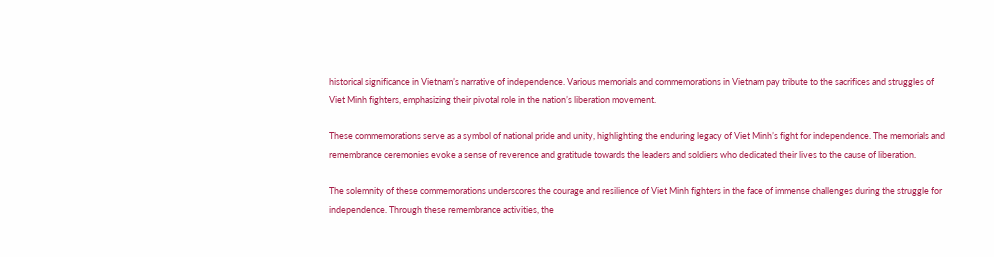historical significance in Vietnam’s narrative of independence. Various memorials and commemorations in Vietnam pay tribute to the sacrifices and struggles of Viet Minh fighters, emphasizing their pivotal role in the nation’s liberation movement.

These commemorations serve as a symbol of national pride and unity, highlighting the enduring legacy of Viet Minh’s fight for independence. The memorials and remembrance ceremonies evoke a sense of reverence and gratitude towards the leaders and soldiers who dedicated their lives to the cause of liberation.

The solemnity of these commemorations underscores the courage and resilience of Viet Minh fighters in the face of immense challenges during the struggle for independence. Through these remembrance activities, the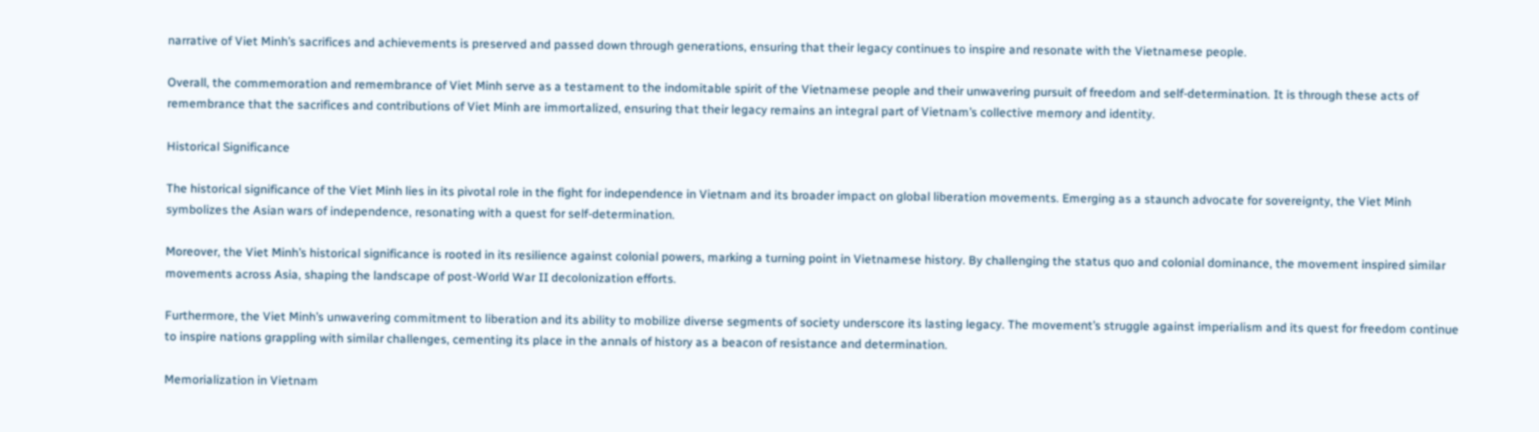narrative of Viet Minh’s sacrifices and achievements is preserved and passed down through generations, ensuring that their legacy continues to inspire and resonate with the Vietnamese people.

Overall, the commemoration and remembrance of Viet Minh serve as a testament to the indomitable spirit of the Vietnamese people and their unwavering pursuit of freedom and self-determination. It is through these acts of remembrance that the sacrifices and contributions of Viet Minh are immortalized, ensuring that their legacy remains an integral part of Vietnam’s collective memory and identity.

Historical Significance

The historical significance of the Viet Minh lies in its pivotal role in the fight for independence in Vietnam and its broader impact on global liberation movements. Emerging as a staunch advocate for sovereignty, the Viet Minh symbolizes the Asian wars of independence, resonating with a quest for self-determination.

Moreover, the Viet Minh’s historical significance is rooted in its resilience against colonial powers, marking a turning point in Vietnamese history. By challenging the status quo and colonial dominance, the movement inspired similar movements across Asia, shaping the landscape of post-World War II decolonization efforts.

Furthermore, the Viet Minh’s unwavering commitment to liberation and its ability to mobilize diverse segments of society underscore its lasting legacy. The movement’s struggle against imperialism and its quest for freedom continue to inspire nations grappling with similar challenges, cementing its place in the annals of history as a beacon of resistance and determination.

Memorialization in Vietnam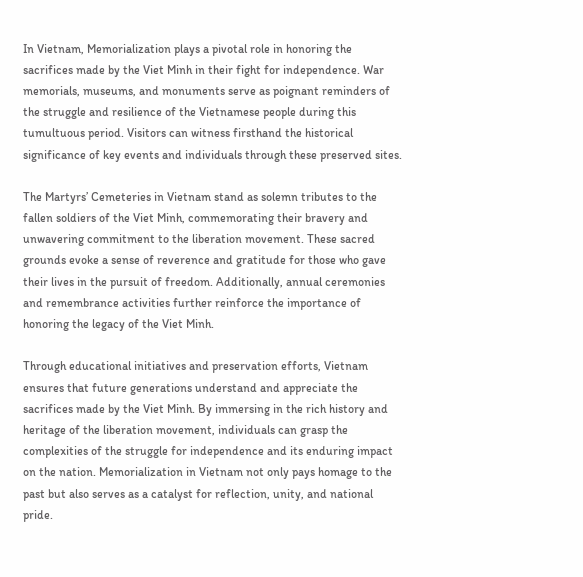In Vietnam, Memorialization plays a pivotal role in honoring the sacrifices made by the Viet Minh in their fight for independence. War memorials, museums, and monuments serve as poignant reminders of the struggle and resilience of the Vietnamese people during this tumultuous period. Visitors can witness firsthand the historical significance of key events and individuals through these preserved sites.

The Martyrs’ Cemeteries in Vietnam stand as solemn tributes to the fallen soldiers of the Viet Minh, commemorating their bravery and unwavering commitment to the liberation movement. These sacred grounds evoke a sense of reverence and gratitude for those who gave their lives in the pursuit of freedom. Additionally, annual ceremonies and remembrance activities further reinforce the importance of honoring the legacy of the Viet Minh.

Through educational initiatives and preservation efforts, Vietnam ensures that future generations understand and appreciate the sacrifices made by the Viet Minh. By immersing in the rich history and heritage of the liberation movement, individuals can grasp the complexities of the struggle for independence and its enduring impact on the nation. Memorialization in Vietnam not only pays homage to the past but also serves as a catalyst for reflection, unity, and national pride.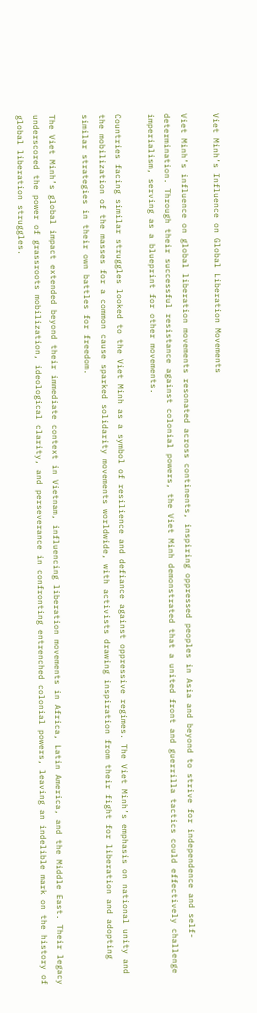Viet Minh’s Influence on Global Liberation Movements

Viet Minh’s influence on global liberation movements resonated across continents, inspiring oppressed peoples in Asia and beyond to strive for independence and self-determination. Through their successful resistance against colonial powers, the Viet Minh demonstrated that a united front and guerrilla tactics could effectively challenge imperialism, serving as a blueprint for other movements.

Countries facing similar struggles looked to the Viet Minh as a symbol of resilience and defiance against oppressive regimes. The Viet Minh’s emphasis on national unity and the mobilization of the masses for a common cause sparked solidarity movements worldwide, with activists drawing inspiration from their fight for liberation and adopting similar strategies in their own battles for freedom.

The Viet Minh’s global impact extended beyond their immediate context in Vietnam, influencing liberation movements in Africa, Latin America, and the Middle East. Their legacy underscored the power of grassroots mobilization, ideological clarity, and perseverance in confronting entrenched colonial powers, leaving an indelible mark on the history of global liberation struggles.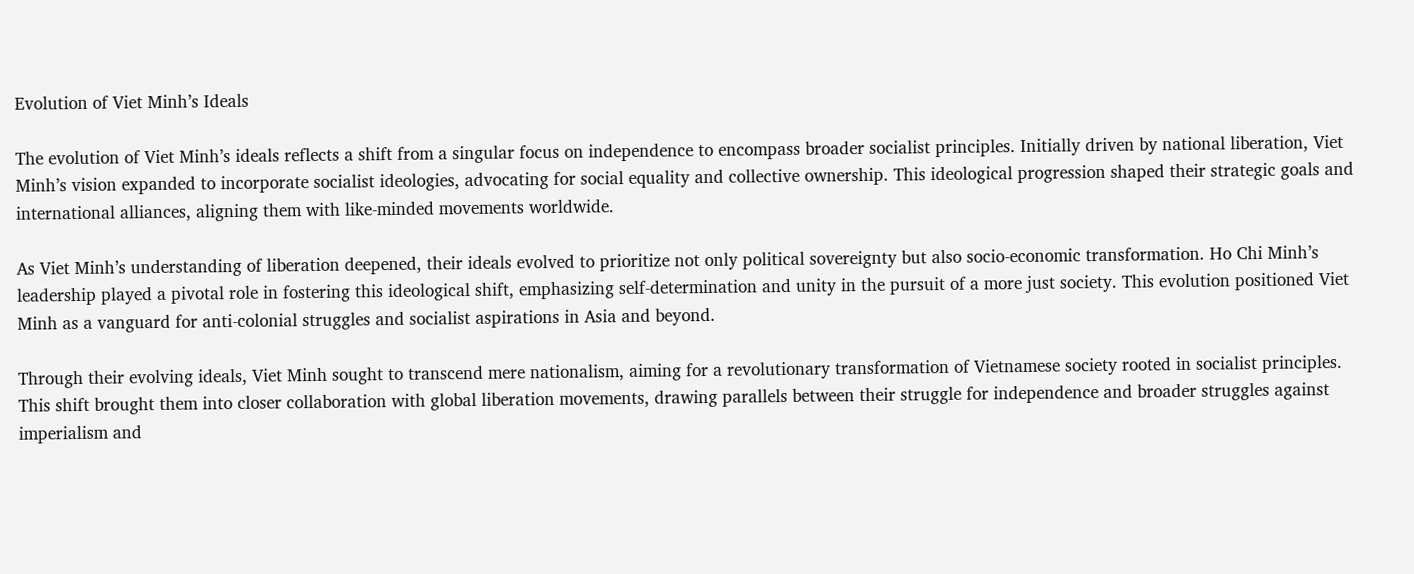Evolution of Viet Minh’s Ideals

The evolution of Viet Minh’s ideals reflects a shift from a singular focus on independence to encompass broader socialist principles. Initially driven by national liberation, Viet Minh’s vision expanded to incorporate socialist ideologies, advocating for social equality and collective ownership. This ideological progression shaped their strategic goals and international alliances, aligning them with like-minded movements worldwide.

As Viet Minh’s understanding of liberation deepened, their ideals evolved to prioritize not only political sovereignty but also socio-economic transformation. Ho Chi Minh’s leadership played a pivotal role in fostering this ideological shift, emphasizing self-determination and unity in the pursuit of a more just society. This evolution positioned Viet Minh as a vanguard for anti-colonial struggles and socialist aspirations in Asia and beyond.

Through their evolving ideals, Viet Minh sought to transcend mere nationalism, aiming for a revolutionary transformation of Vietnamese society rooted in socialist principles. This shift brought them into closer collaboration with global liberation movements, drawing parallels between their struggle for independence and broader struggles against imperialism and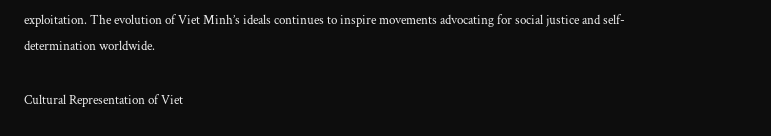exploitation. The evolution of Viet Minh’s ideals continues to inspire movements advocating for social justice and self-determination worldwide.

Cultural Representation of Viet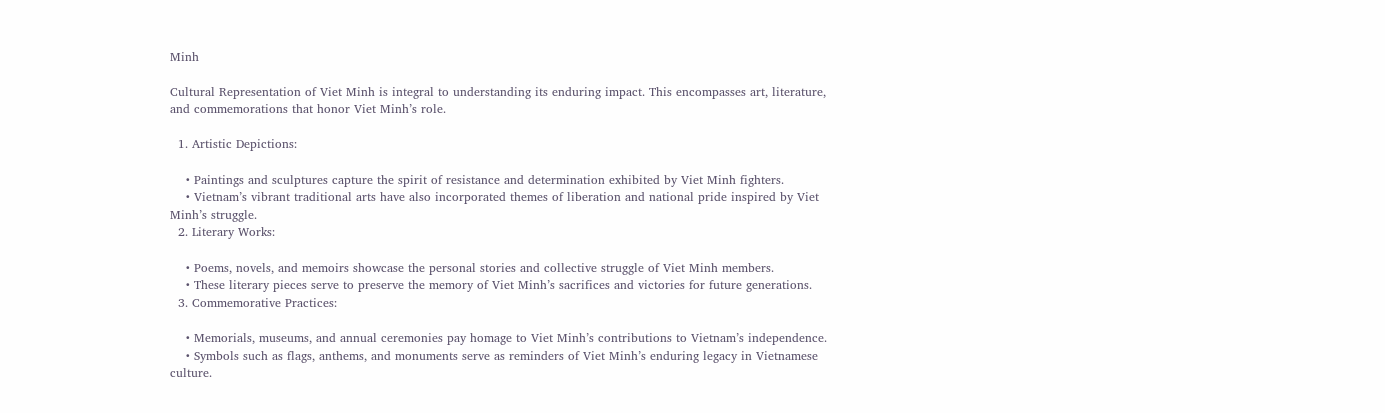Minh

Cultural Representation of Viet Minh is integral to understanding its enduring impact. This encompasses art, literature, and commemorations that honor Viet Minh’s role.

  1. Artistic Depictions:

    • Paintings and sculptures capture the spirit of resistance and determination exhibited by Viet Minh fighters.
    • Vietnam’s vibrant traditional arts have also incorporated themes of liberation and national pride inspired by Viet Minh’s struggle.
  2. Literary Works:

    • Poems, novels, and memoirs showcase the personal stories and collective struggle of Viet Minh members.
    • These literary pieces serve to preserve the memory of Viet Minh’s sacrifices and victories for future generations.
  3. Commemorative Practices:

    • Memorials, museums, and annual ceremonies pay homage to Viet Minh’s contributions to Vietnam’s independence.
    • Symbols such as flags, anthems, and monuments serve as reminders of Viet Minh’s enduring legacy in Vietnamese culture.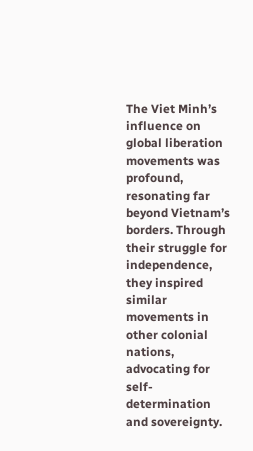The Viet Minh’s influence on global liberation movements was profound, resonating far beyond Vietnam’s borders. Through their struggle for independence, they inspired similar movements in other colonial nations, advocating for self-determination and sovereignty.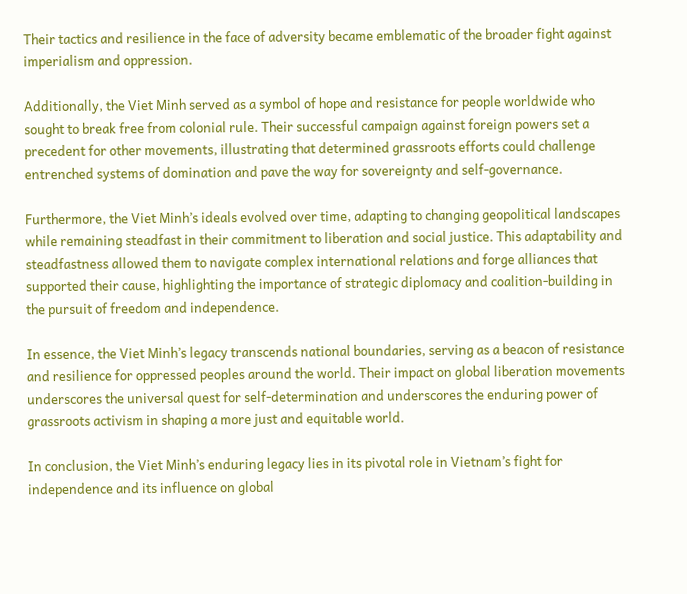Their tactics and resilience in the face of adversity became emblematic of the broader fight against imperialism and oppression.

Additionally, the Viet Minh served as a symbol of hope and resistance for people worldwide who sought to break free from colonial rule. Their successful campaign against foreign powers set a precedent for other movements, illustrating that determined grassroots efforts could challenge entrenched systems of domination and pave the way for sovereignty and self-governance.

Furthermore, the Viet Minh’s ideals evolved over time, adapting to changing geopolitical landscapes while remaining steadfast in their commitment to liberation and social justice. This adaptability and steadfastness allowed them to navigate complex international relations and forge alliances that supported their cause, highlighting the importance of strategic diplomacy and coalition-building in the pursuit of freedom and independence.

In essence, the Viet Minh’s legacy transcends national boundaries, serving as a beacon of resistance and resilience for oppressed peoples around the world. Their impact on global liberation movements underscores the universal quest for self-determination and underscores the enduring power of grassroots activism in shaping a more just and equitable world.

In conclusion, the Viet Minh’s enduring legacy lies in its pivotal role in Vietnam’s fight for independence and its influence on global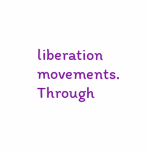liberation movements. Through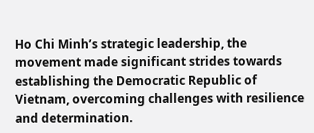Ho Chi Minh’s strategic leadership, the movement made significant strides towards establishing the Democratic Republic of Vietnam, overcoming challenges with resilience and determination.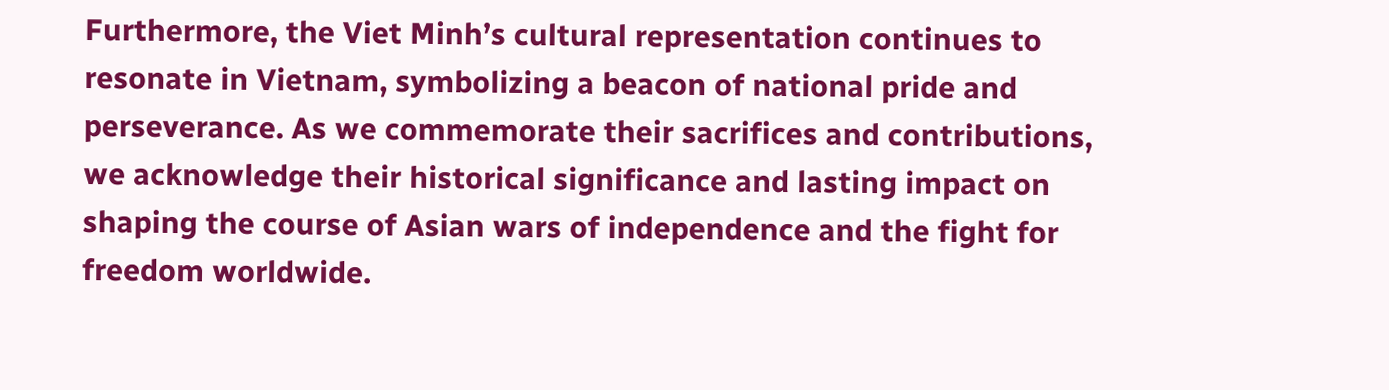Furthermore, the Viet Minh’s cultural representation continues to resonate in Vietnam, symbolizing a beacon of national pride and perseverance. As we commemorate their sacrifices and contributions, we acknowledge their historical significance and lasting impact on shaping the course of Asian wars of independence and the fight for freedom worldwide.